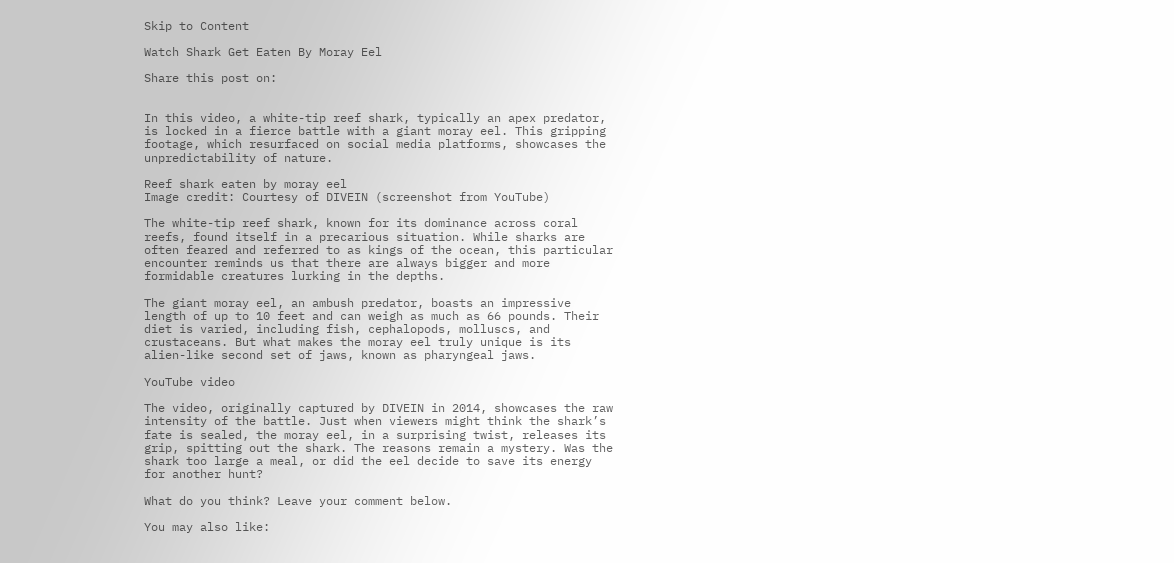Skip to Content

Watch Shark Get Eaten By Moray Eel

Share this post on:


In this video, a white-tip reef shark, typically an apex predator, is locked in a fierce battle with a giant moray eel. This gripping footage, which resurfaced on social media platforms, showcases the unpredictability of nature.

Reef shark eaten by moray eel
Image credit: Courtesy of DIVEIN (screenshot from YouTube)

The white-tip reef shark, known for its dominance across coral reefs, found itself in a precarious situation. While sharks are often feared and referred to as kings of the ocean, this particular encounter reminds us that there are always bigger and more formidable creatures lurking in the depths.

The giant moray eel, an ambush predator, boasts an impressive length of up to 10 feet and can weigh as much as 66 pounds. Their diet is varied, including fish, cephalopods, molluscs, and crustaceans. But what makes the moray eel truly unique is its alien-like second set of jaws, known as pharyngeal jaws.

YouTube video

The video, originally captured by DIVEIN in 2014, showcases the raw intensity of the battle. Just when viewers might think the shark’s fate is sealed, the moray eel, in a surprising twist, releases its grip, spitting out the shark. The reasons remain a mystery. Was the shark too large a meal, or did the eel decide to save its energy for another hunt?

What do you think? Leave your comment below.

You may also like: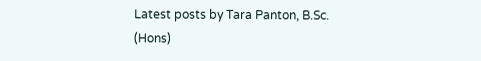Latest posts by Tara Panton, B.Sc. (Hons)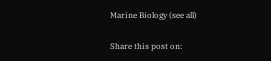Marine Biology (see all)

Share this post on: